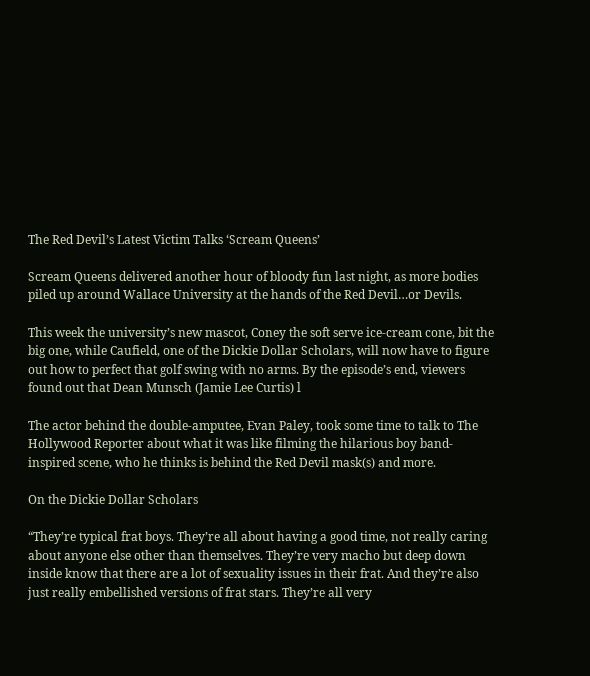The Red Devil’s Latest Victim Talks ‘Scream Queens’

Scream Queens delivered another hour of bloody fun last night, as more bodies piled up around Wallace University at the hands of the Red Devil…or Devils.

This week the university’s new mascot, Coney the soft serve ice-cream cone, bit the big one, while Caufield, one of the Dickie Dollar Scholars, will now have to figure out how to perfect that golf swing with no arms. By the episode’s end, viewers found out that Dean Munsch (Jamie Lee Curtis) l

The actor behind the double-amputee, Evan Paley, took some time to talk to The Hollywood Reporter about what it was like filming the hilarious boy band-inspired scene, who he thinks is behind the Red Devil mask(s) and more.

On the Dickie Dollar Scholars

“They’re typical frat boys. They’re all about having a good time, not really caring about anyone else other than themselves. They’re very macho but deep down inside know that there are a lot of sexuality issues in their frat. And they’re also just really embellished versions of frat stars. They’re all very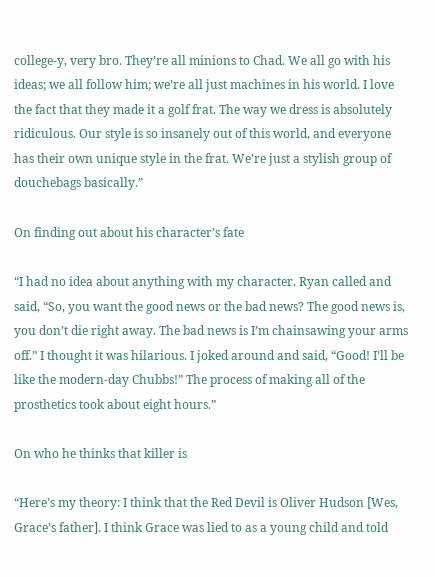college-y, very bro. They’re all minions to Chad. We all go with his ideas; we all follow him; we’re all just machines in his world. I love the fact that they made it a golf frat. The way we dress is absolutely ridiculous. Our style is so insanely out of this world, and everyone has their own unique style in the frat. We’re just a stylish group of douchebags basically.”

On finding out about his character’s fate

“I had no idea about anything with my character. Ryan called and said, “So, you want the good news or the bad news? The good news is, you don’t die right away. The bad news is I’m chainsawing your arms off.” I thought it was hilarious. I joked around and said, “Good! I’ll be like the modern-day Chubbs!” The process of making all of the prosthetics took about eight hours.”

On who he thinks that killer is

“Here’s my theory: I think that the Red Devil is Oliver Hudson [Wes, Grace’s father]. I think Grace was lied to as a young child and told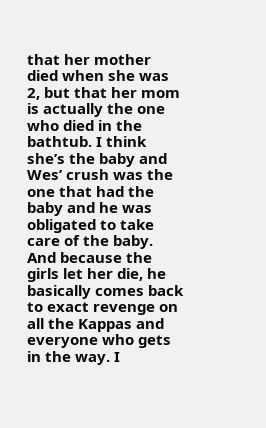that her mother died when she was 2, but that her mom is actually the one who died in the bathtub. I think she’s the baby and Wes’ crush was the one that had the baby and he was obligated to take care of the baby. And because the girls let her die, he basically comes back to exact revenge on all the Kappas and everyone who gets in the way. I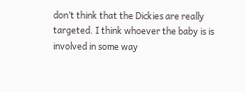don’t think that the Dickies are really targeted. I think whoever the baby is is involved in some way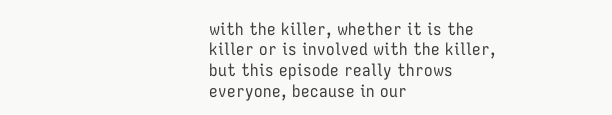with the killer, whether it is the killer or is involved with the killer, but this episode really throws everyone, because in our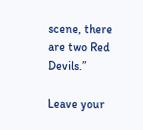scene, there are two Red Devils.”

Leave your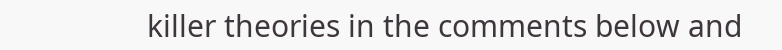killer theories in the comments below and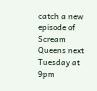catch a new episode of Scream Queens next Tuesday at 9pm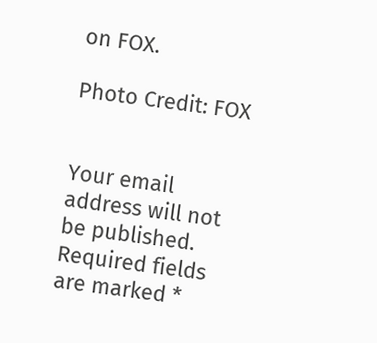on FOX.

Photo Credit: FOX


Your email address will not be published. Required fields are marked *